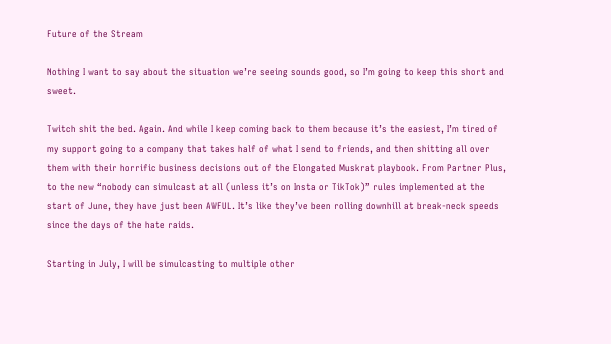Future of the Stream

Nothing I want to say about the situation we’re seeing sounds good, so I’m going to keep this short and sweet.

Twitch shit the bed. Again. And while I keep coming back to them because it’s the easiest, I’m tired of my support going to a company that takes half of what I send to friends, and then shitting all over them with their horrific business decisions out of the Elongated Muskrat playbook. From Partner Plus, to the new “nobody can simulcast at all (unless it’s on Insta or TikTok)” rules implemented at the start of June, they have just been AWFUL. It’s like they’ve been rolling downhill at break-neck speeds since the days of the hate raids.

Starting in July, I will be simulcasting to multiple other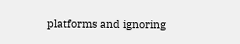platforms and ignoring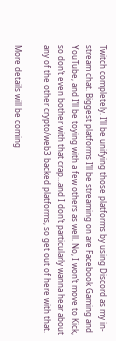Twitch completely. I’ll be unifying those platforms by using Discord as my in-stream chat. Biggest platforms I’ll be streaming on are Facebook Gaming and YouTube, and I’ll be toying with a few others as well. No, I won’t move to Kick, so don’t even bother with that crap…and I don’t particularly wanna hear about any of the other crypto/web3 backed platforms, so get out of here with that.

More details will be coming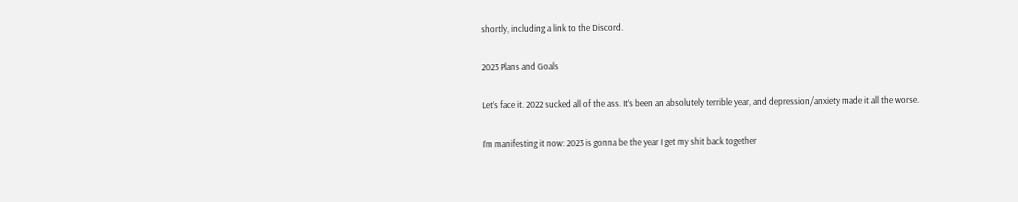shortly, including a link to the Discord.

2023 Plans and Goals

Let’s face it. 2022 sucked all of the ass. It’s been an absolutely terrible year, and depression/anxiety made it all the worse.

I’m manifesting it now: 2023 is gonna be the year I get my shit back together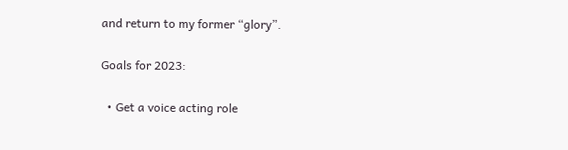and return to my former “glory”.

Goals for 2023:

  • Get a voice acting role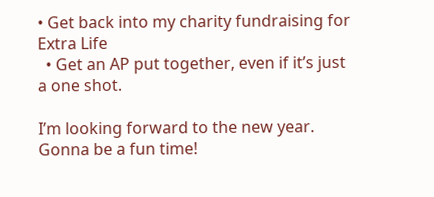• Get back into my charity fundraising for Extra Life
  • Get an AP put together, even if it’s just a one shot.

I’m looking forward to the new year. Gonna be a fun time!